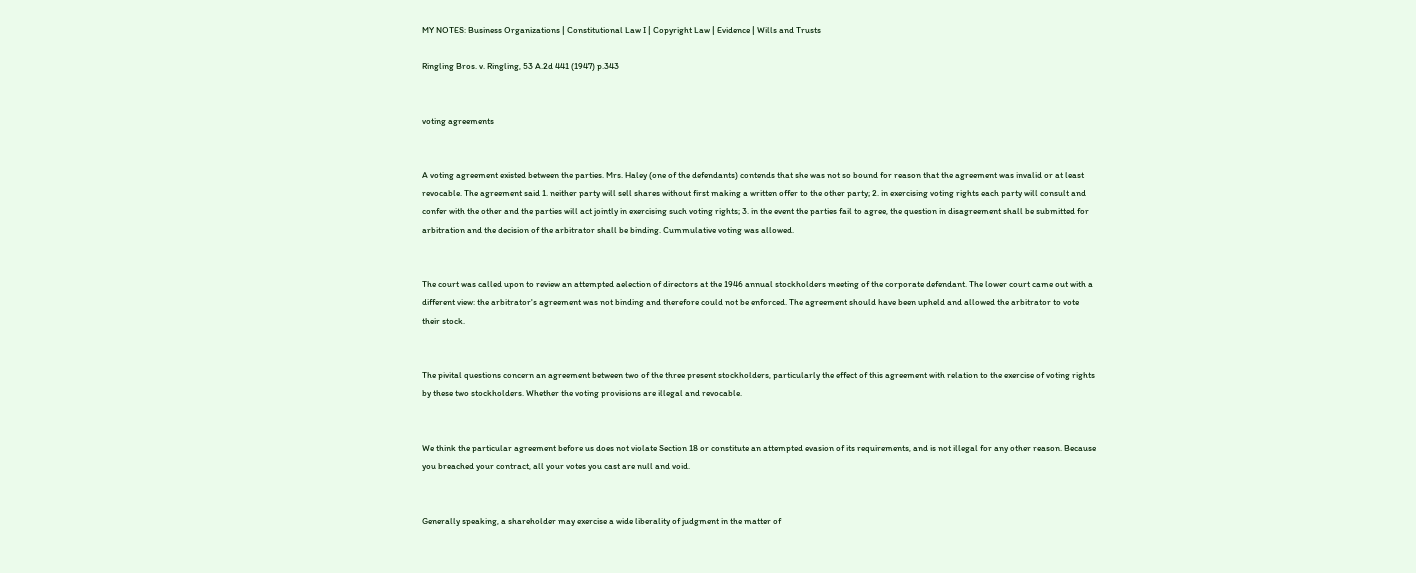MY NOTES: Business Organizations | Constitutional Law I | Copyright Law | Evidence | Wills and Trusts

Ringling Bros. v. Ringling, 53 A.2d 441 (1947) p.343


voting agreements


A voting agreement existed between the parties. Mrs. Haley (one of the defendants) contends that she was not so bound for reason that the agreement was invalid or at least revocable. The agreement said 1. neither party will sell shares without first making a written offer to the other party; 2. in exercising voting rights each party will consult and confer with the other and the parties will act jointly in exercising such voting rights; 3. in the event the parties fail to agree, the question in disagreement shall be submitted for arbitration and the decision of the arbitrator shall be binding. Cummulative voting was allowed.


The court was called upon to review an attempted aelection of directors at the 1946 annual stockholders meeting of the corporate defendant. The lower court came out with a different view: the arbitrator's agreement was not binding and therefore could not be enforced. The agreement should have been upheld and allowed the arbitrator to vote their stock.


The pivital questions concern an agreement between two of the three present stockholders, particularly the effect of this agreement with relation to the exercise of voting rights by these two stockholders. Whether the voting provisions are illegal and revocable.


We think the particular agreement before us does not violate Section 18 or constitute an attempted evasion of its requirements, and is not illegal for any other reason. Because you breached your contract, all your votes you cast are null and void.


Generally speaking, a shareholder may exercise a wide liberality of judgment in the matter of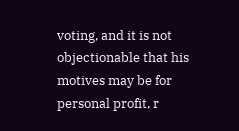voting, and it is not objectionable that his motives may be for personal profit, r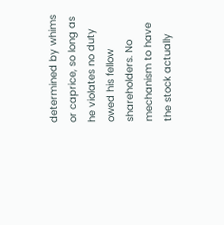determined by whims or caprice, so long as he violates no duty owed his fellow shareholders. No mechanism to have the stock actually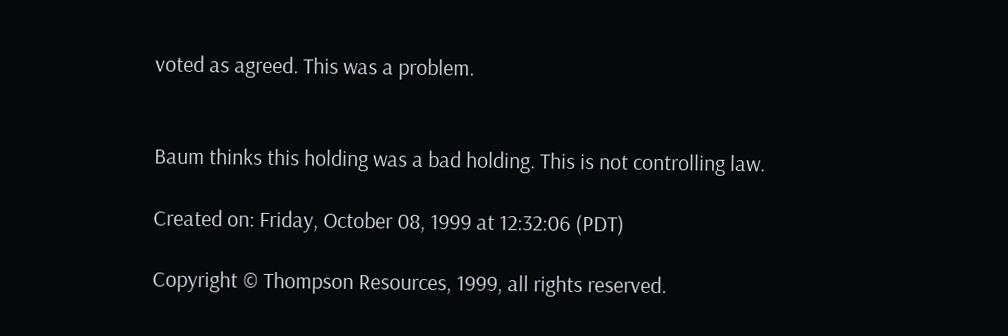voted as agreed. This was a problem.


Baum thinks this holding was a bad holding. This is not controlling law.

Created on: Friday, October 08, 1999 at 12:32:06 (PDT)

Copyright © Thompson Resources, 1999, all rights reserved.